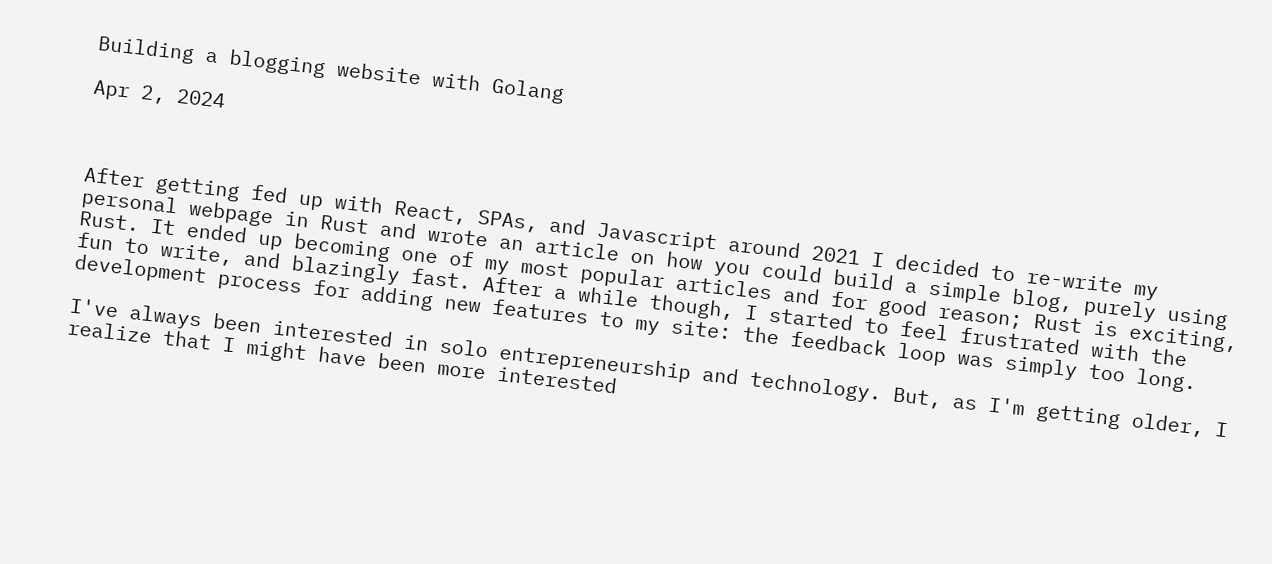Building a blogging website with Golang

Apr 2, 2024



After getting fed up with React, SPAs, and Javascript around 2021 I decided to re-write my personal webpage in Rust and wrote an article on how you could build a simple blog, purely using Rust. It ended up becoming one of my most popular articles and for good reason; Rust is exciting, fun to write, and blazingly fast. After a while though, I started to feel frustrated with the development process for adding new features to my site: the feedback loop was simply too long.

I've always been interested in solo entrepreneurship and technology. But, as I'm getting older, I realize that I might have been more interested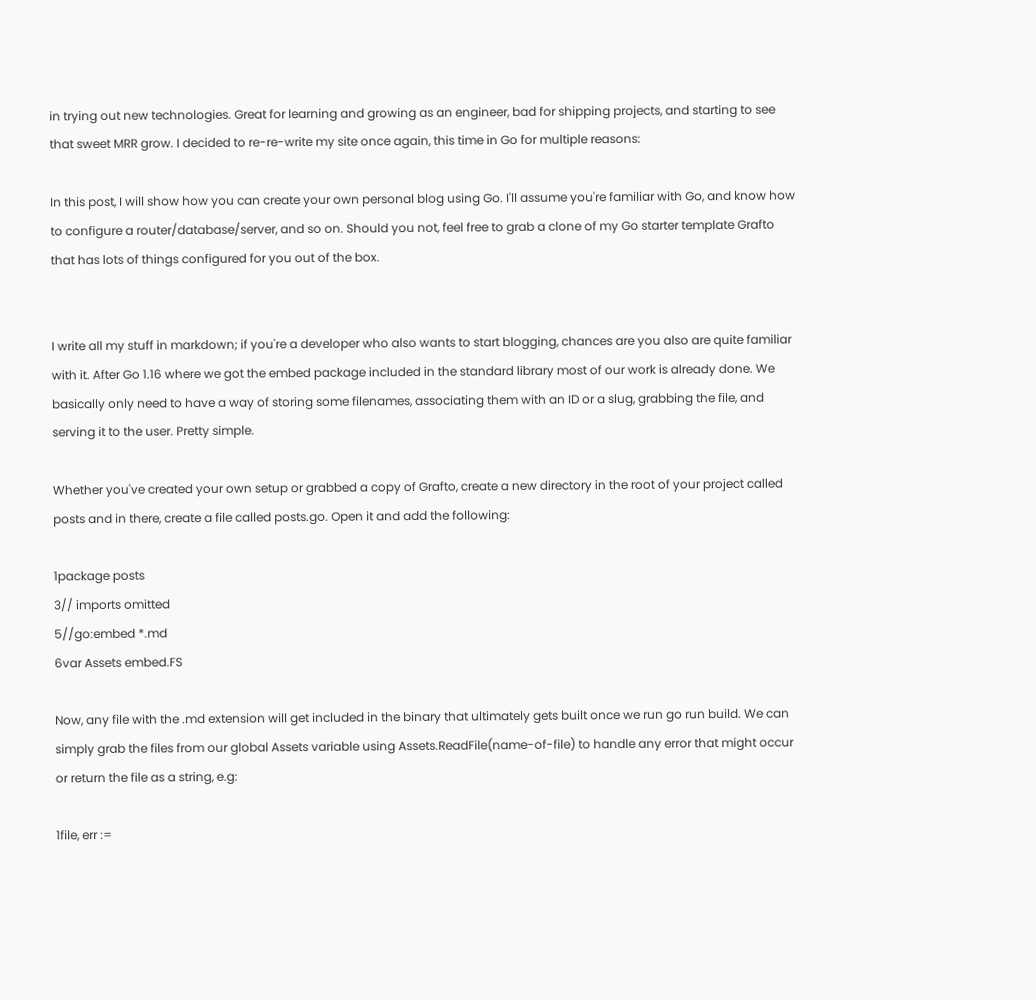in trying out new technologies. Great for learning and growing as an engineer, bad for shipping projects, and starting to see that sweet MRR grow. I decided to re-re-write my site once again, this time in Go for multiple reasons:

In this post, I will show how you can create your own personal blog using Go. I'll assume you're familiar with Go, and know how to configure a router/database/server, and so on. Should you not, feel free to grab a clone of my Go starter template Grafto that has lots of things configured for you out of the box.


I write all my stuff in markdown; if you're a developer who also wants to start blogging, chances are you also are quite familiar with it. After Go 1.16 where we got the embed package included in the standard library most of our work is already done. We basically only need to have a way of storing some filenames, associating them with an ID or a slug, grabbing the file, and serving it to the user. Pretty simple.

Whether you've created your own setup or grabbed a copy of Grafto, create a new directory in the root of your project called posts and in there, create a file called posts.go. Open it and add the following:

1package posts
3// imports omitted
5//go:embed *.md
6var Assets embed.FS

Now, any file with the .md extension will get included in the binary that ultimately gets built once we run go run build. We can simply grab the files from our global Assets variable using Assets.ReadFile(name-of-file) to handle any error that might occur or return the file as a string, e.g:

1file, err :=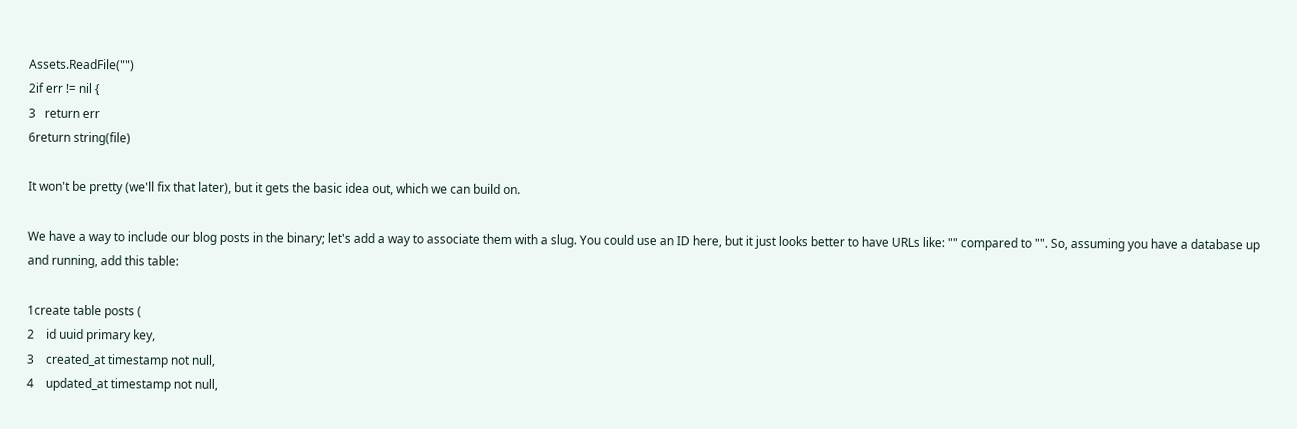Assets.ReadFile("")
2if err != nil {
3   return err
6return string(file)

It won't be pretty (we'll fix that later), but it gets the basic idea out, which we can build on.

We have a way to include our blog posts in the binary; let's add a way to associate them with a slug. You could use an ID here, but it just looks better to have URLs like: "" compared to "". So, assuming you have a database up and running, add this table:

1create table posts (
2    id uuid primary key,
3    created_at timestamp not null,
4    updated_at timestamp not null,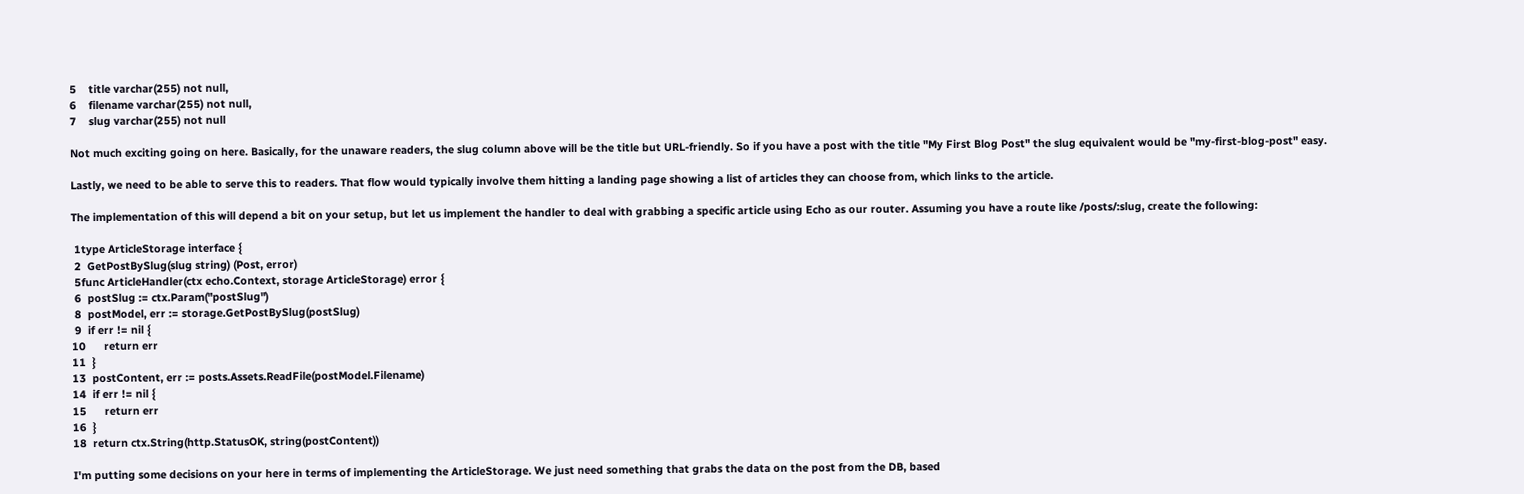5    title varchar(255) not null,
6    filename varchar(255) not null,
7    slug varchar(255) not null

Not much exciting going on here. Basically, for the unaware readers, the slug column above will be the title but URL-friendly. So if you have a post with the title "My First Blog Post" the slug equivalent would be "my-first-blog-post" easy.

Lastly, we need to be able to serve this to readers. That flow would typically involve them hitting a landing page showing a list of articles they can choose from, which links to the article.

The implementation of this will depend a bit on your setup, but let us implement the handler to deal with grabbing a specific article using Echo as our router. Assuming you have a route like /posts/:slug, create the following:

 1type ArticleStorage interface {
 2  GetPostBySlug(slug string) (Post, error)
 5func ArticleHandler(ctx echo.Context, storage ArticleStorage) error {
 6  postSlug := ctx.Param("postSlug")
 8  postModel, err := storage.GetPostBySlug(postSlug)
 9  if err != nil {
10      return err
11  }
13  postContent, err := posts.Assets.ReadFile(postModel.Filename)
14  if err != nil {
15      return err
16  }
18  return ctx.String(http.StatusOK, string(postContent))

I'm putting some decisions on your here in terms of implementing the ArticleStorage. We just need something that grabs the data on the post from the DB, based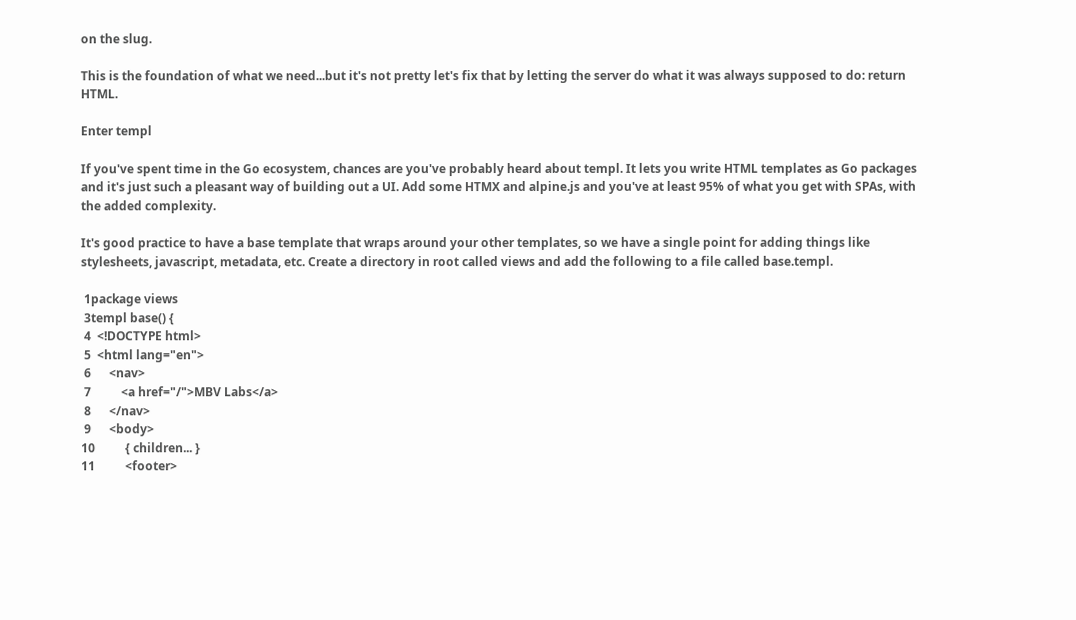on the slug.

This is the foundation of what we need...but it's not pretty let's fix that by letting the server do what it was always supposed to do: return HTML.

Enter templ

If you've spent time in the Go ecosystem, chances are you've probably heard about templ. It lets you write HTML templates as Go packages and it's just such a pleasant way of building out a UI. Add some HTMX and alpine.js and you've at least 95% of what you get with SPAs, with the added complexity.

It's good practice to have a base template that wraps around your other templates, so we have a single point for adding things like stylesheets, javascript, metadata, etc. Create a directory in root called views and add the following to a file called base.templ.

 1package views
 3templ base() {
 4  <!DOCTYPE html>
 5  <html lang="en">
 6      <nav>
 7          <a href="/">MBV Labs</a>
 8      </nav>
 9      <body>
10          { children... }
11          <footer>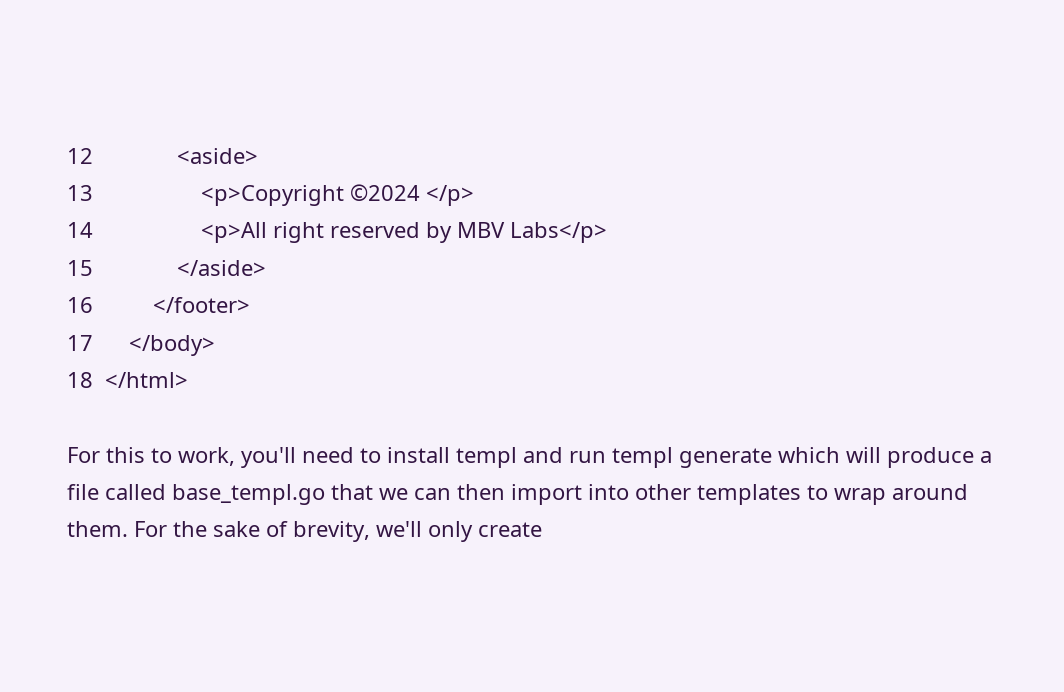12              <aside>
13                  <p>Copyright ©2024 </p>
14                  <p>All right reserved by MBV Labs</p>
15              </aside>
16          </footer>
17      </body>
18  </html>

For this to work, you'll need to install templ and run templ generate which will produce a file called base_templ.go that we can then import into other templates to wrap around them. For the sake of brevity, we'll only create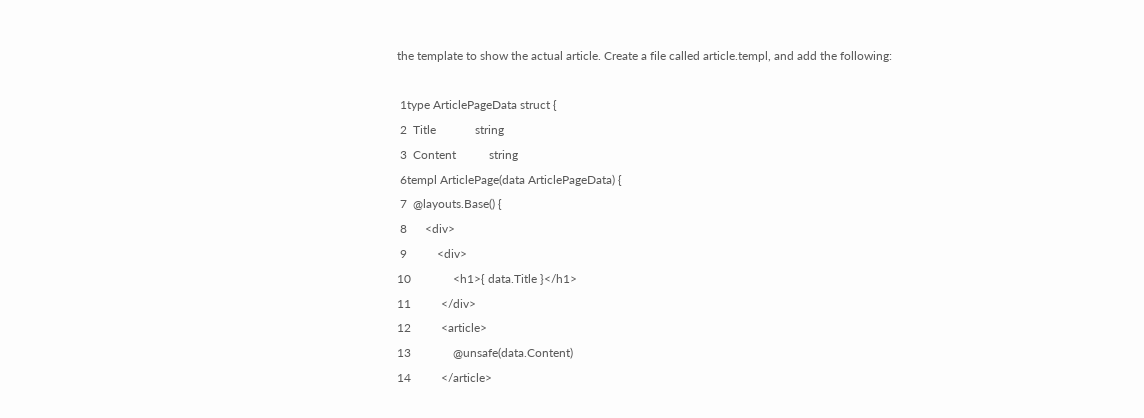the template to show the actual article. Create a file called article.templ, and add the following:

 1type ArticlePageData struct {
 2  Title             string
 3  Content           string
 6templ ArticlePage(data ArticlePageData) {
 7  @layouts.Base() {
 8      <div>
 9          <div>
10              <h1>{ data.Title }</h1>
11          </div>
12          <article>
13              @unsafe(data.Content)
14          </article>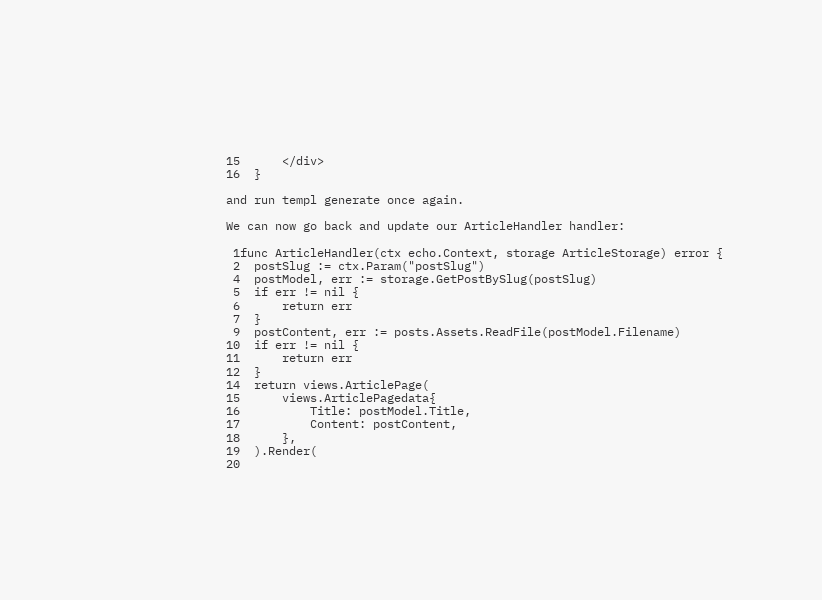15      </div>
16  }

and run templ generate once again.

We can now go back and update our ArticleHandler handler:

 1func ArticleHandler(ctx echo.Context, storage ArticleStorage) error {
 2  postSlug := ctx.Param("postSlug")
 4  postModel, err := storage.GetPostBySlug(postSlug)
 5  if err != nil {
 6      return err
 7  }
 9  postContent, err := posts.Assets.ReadFile(postModel.Filename)
10  if err != nil {
11      return err
12  }
14  return views.ArticlePage(
15      views.ArticlePagedata{
16          Title: postModel.Title,
17          Content: postContent,
18      },
19  ).Render(
20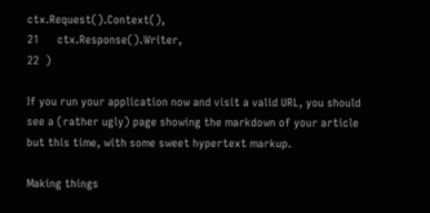ctx.Request().Context(),
21      ctx.Response().Writer,
22  )

If you run your application now and visit a valid URL, you should see a (rather ugly) page showing the markdown of your article but this time, with some sweet hypertext markup.

Making things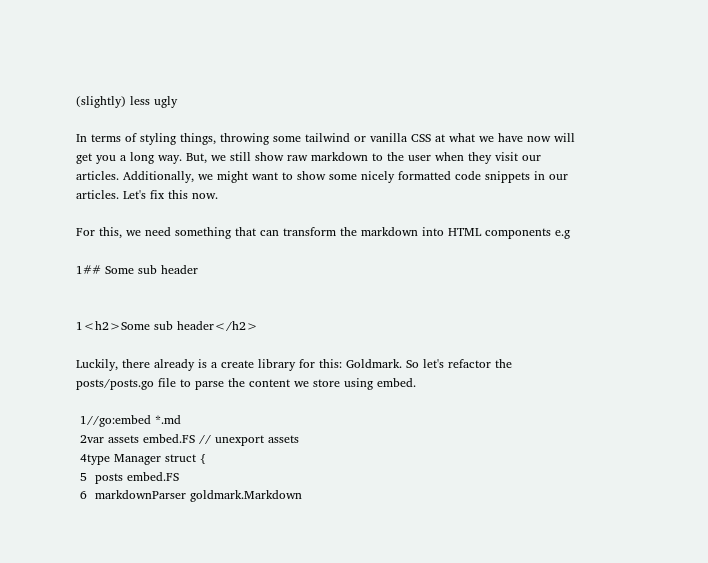(slightly) less ugly

In terms of styling things, throwing some tailwind or vanilla CSS at what we have now will get you a long way. But, we still show raw markdown to the user when they visit our articles. Additionally, we might want to show some nicely formatted code snippets in our articles. Let's fix this now.

For this, we need something that can transform the markdown into HTML components e.g

1## Some sub header


1<h2>Some sub header</h2>

Luckily, there already is a create library for this: Goldmark. So let's refactor the posts/posts.go file to parse the content we store using embed.

 1//go:embed *.md
 2var assets embed.FS // unexport assets
 4type Manager struct {
 5  posts embed.FS
 6  markdownParser goldmark.Markdown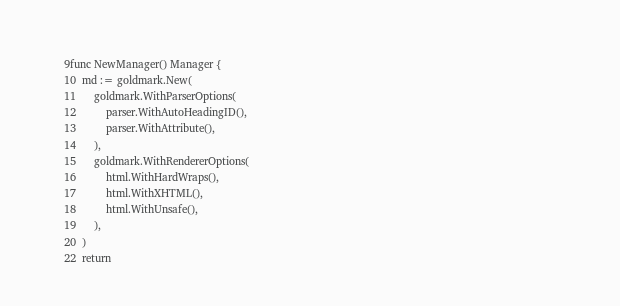9func NewManager() Manager {
10  md := goldmark.New(
11      goldmark.WithParserOptions(
12          parser.WithAutoHeadingID(),
13          parser.WithAttribute(),
14      ),
15      goldmark.WithRendererOptions(
16          html.WithHardWraps(),
17          html.WithXHTML(),
18          html.WithUnsafe(),
19      ),
20  )
22  return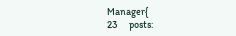Manager{
23      posts: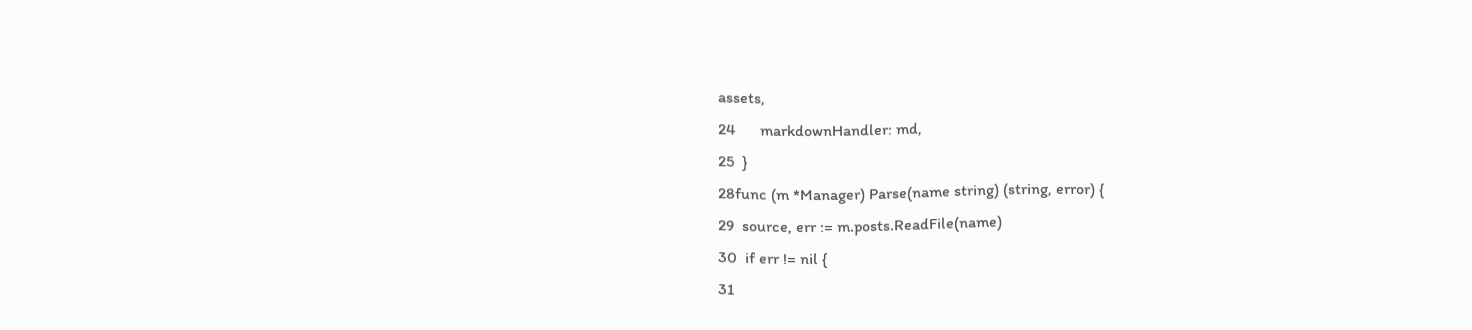assets,
24      markdownHandler: md,
25  }
28func (m *Manager) Parse(name string) (string, error) {
29  source, err := m.posts.ReadFile(name)
30  if err != nil {
31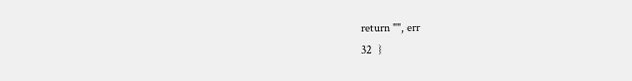return "", err
32  }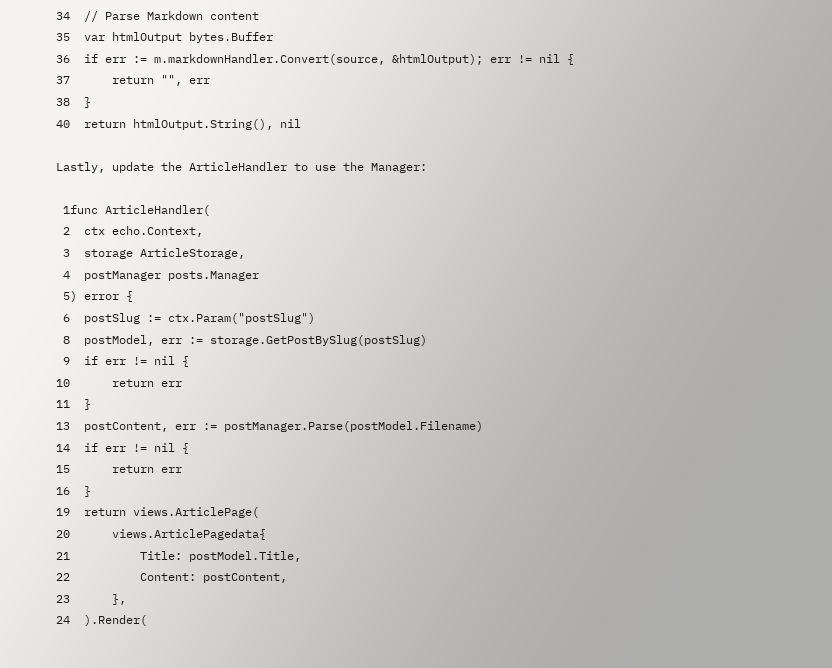34  // Parse Markdown content
35  var htmlOutput bytes.Buffer
36  if err := m.markdownHandler.Convert(source, &htmlOutput); err != nil {
37      return "", err
38  }
40  return htmlOutput.String(), nil

Lastly, update the ArticleHandler to use the Manager:

 1func ArticleHandler(
 2  ctx echo.Context,
 3  storage ArticleStorage,
 4  postManager posts.Manager
 5) error {
 6  postSlug := ctx.Param("postSlug")
 8  postModel, err := storage.GetPostBySlug(postSlug)
 9  if err != nil {
10      return err
11  }
13  postContent, err := postManager.Parse(postModel.Filename)
14  if err != nil {
15      return err
16  }
19  return views.ArticlePage(
20      views.ArticlePagedata{
21          Title: postModel.Title,
22          Content: postContent,
23      },
24  ).Render(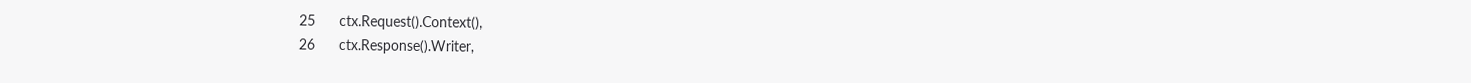25      ctx.Request().Context(),
26      ctx.Response().Writer,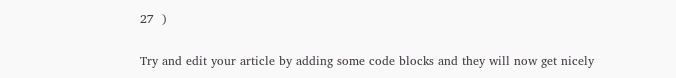27  )

Try and edit your article by adding some code blocks and they will now get nicely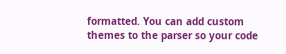formatted. You can add custom themes to the parser so your code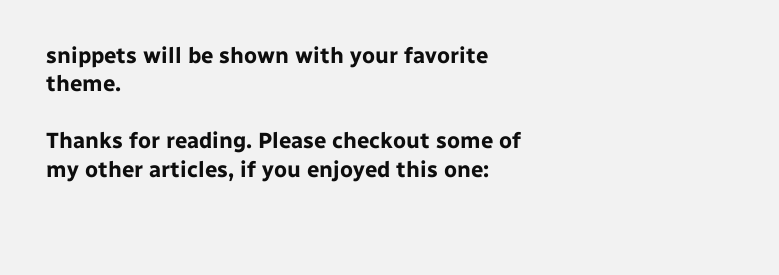snippets will be shown with your favorite theme.

Thanks for reading. Please checkout some of my other articles, if you enjoyed this one: